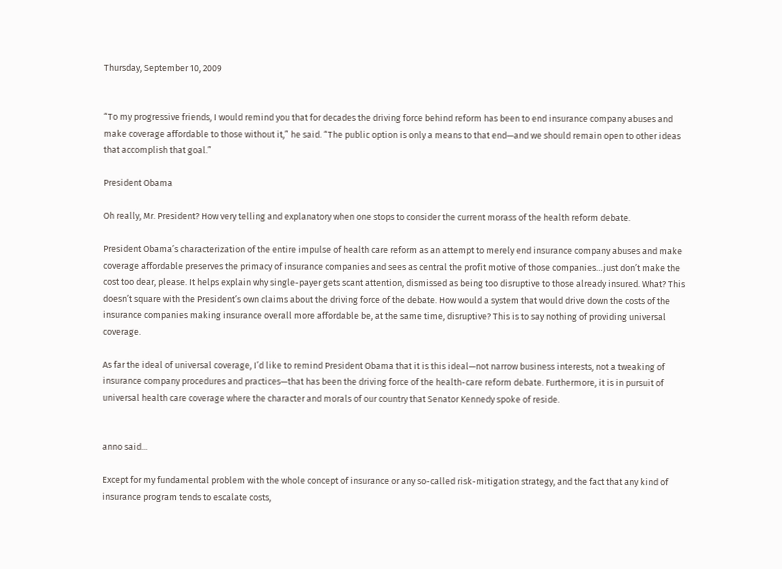Thursday, September 10, 2009


“To my progressive friends, I would remind you that for decades the driving force behind reform has been to end insurance company abuses and make coverage affordable to those without it,” he said. “The public option is only a means to that end—and we should remain open to other ideas that accomplish that goal.”

President Obama

Oh really, Mr. President? How very telling and explanatory when one stops to consider the current morass of the health reform debate.

President Obama’s characterization of the entire impulse of health care reform as an attempt to merely end insurance company abuses and make coverage affordable preserves the primacy of insurance companies and sees as central the profit motive of those companies…just don’t make the cost too dear, please. It helps explain why single-payer gets scant attention, dismissed as being too disruptive to those already insured. What? This doesn’t square with the President’s own claims about the driving force of the debate. How would a system that would drive down the costs of the insurance companies making insurance overall more affordable be, at the same time, disruptive? This is to say nothing of providing universal coverage.

As far the ideal of universal coverage, I’d like to remind President Obama that it is this ideal—not narrow business interests, not a tweaking of insurance company procedures and practices—that has been the driving force of the health-care reform debate. Furthermore, it is in pursuit of universal health care coverage where the character and morals of our country that Senator Kennedy spoke of reside.


anno said...

Except for my fundamental problem with the whole concept of insurance or any so-called risk-mitigation strategy, and the fact that any kind of insurance program tends to escalate costs,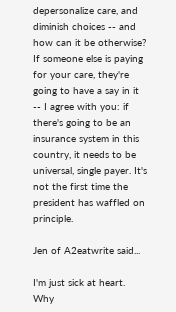depersonalize care, and diminish choices -- and how can it be otherwise? If someone else is paying for your care, they're going to have a say in it -- I agree with you: if there's going to be an insurance system in this country, it needs to be universal, single payer. It's not the first time the president has waffled on principle.

Jen of A2eatwrite said...

I'm just sick at heart. Why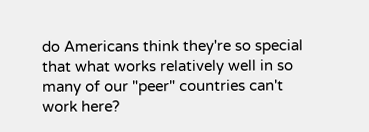do Americans think they're so special that what works relatively well in so many of our "peer" countries can't work here?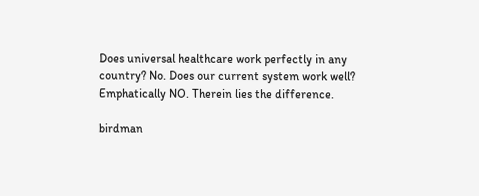Does universal healthcare work perfectly in any country? No. Does our current system work well? Emphatically NO. Therein lies the difference.

birdman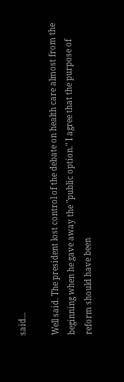said...

Well said. The president lost control of the debate on health care almost from the beginning when he gave away the "public option." I agree that the purpose of reform should have been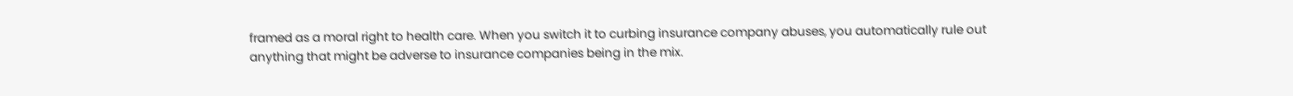framed as a moral right to health care. When you switch it to curbing insurance company abuses, you automatically rule out anything that might be adverse to insurance companies being in the mix.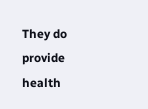They do provide health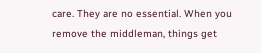care. They are no essential. When you remove the middleman, things get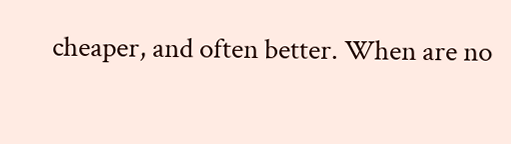cheaper, and often better. When are no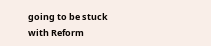going to be stuck with Reform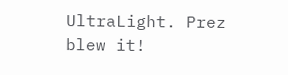UltraLight. Prez blew it!